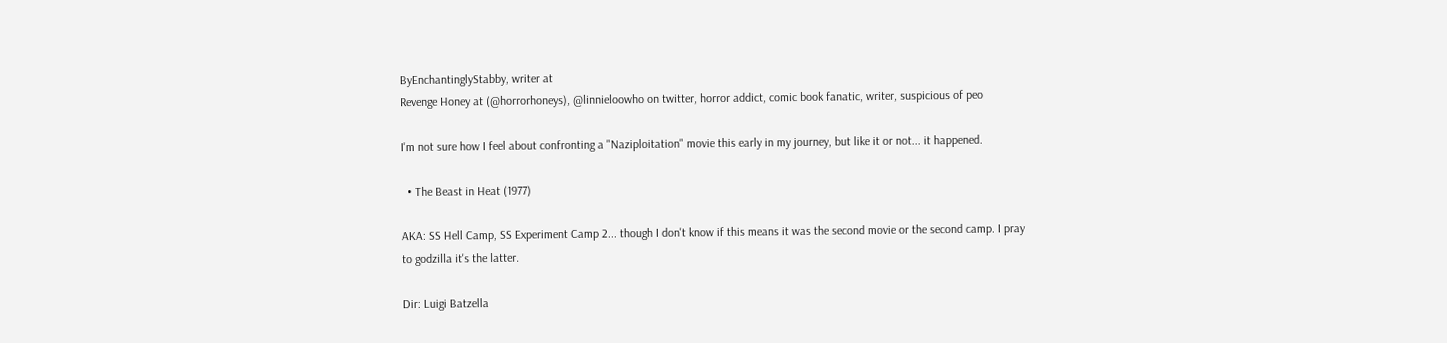ByEnchantinglyStabby, writer at
Revenge Honey at (@horrorhoneys), @linnieloowho on twitter, horror addict, comic book fanatic, writer, suspicious of peo

I'm not sure how I feel about confronting a "Naziploitation" movie this early in my journey, but like it or not... it happened.

  • The Beast in Heat (1977)

AKA: SS Hell Camp, SS Experiment Camp 2... though I don't know if this means it was the second movie or the second camp. I pray to godzilla it's the latter.

Dir: Luigi Batzella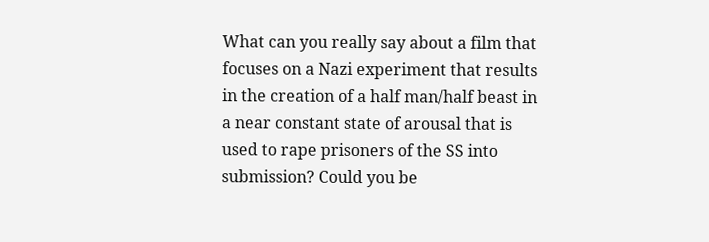What can you really say about a film that focuses on a Nazi experiment that results in the creation of a half man/half beast in a near constant state of arousal that is used to rape prisoners of the SS into submission? Could you be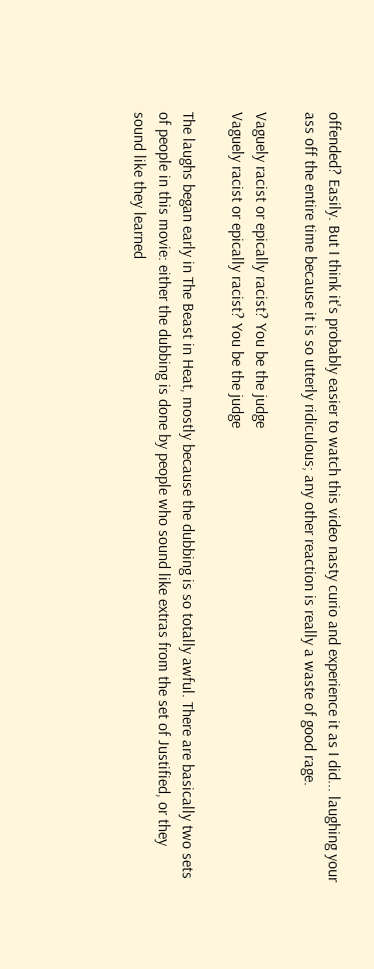offended? Easily. But I think it's probably easier to watch this video nasty curio and experience it as I did... laughing your ass off the entire time because it is so utterly ridiculous; any other reaction is really a waste of good rage.

Vaguely racist or epically racist? You be the judge
Vaguely racist or epically racist? You be the judge

The laughs began early in The Beast in Heat, mostly because the dubbing is so totally awful. There are basically two sets of people in this movie: either the dubbing is done by people who sound like extras from the set of Justified, or they sound like they learned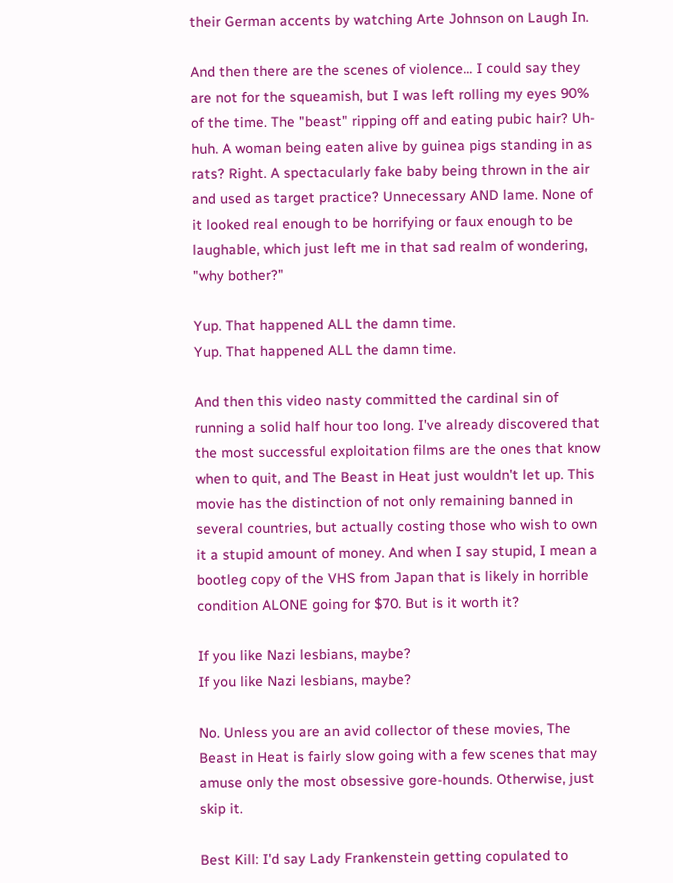their German accents by watching Arte Johnson on Laugh In.

And then there are the scenes of violence... I could say they are not for the squeamish, but I was left rolling my eyes 90% of the time. The "beast" ripping off and eating pubic hair? Uh-huh. A woman being eaten alive by guinea pigs standing in as rats? Right. A spectacularly fake baby being thrown in the air and used as target practice? Unnecessary AND lame. None of it looked real enough to be horrifying or faux enough to be laughable, which just left me in that sad realm of wondering, "why bother?"

Yup. That happened ALL the damn time.
Yup. That happened ALL the damn time.

And then this video nasty committed the cardinal sin of running a solid half hour too long. I've already discovered that the most successful exploitation films are the ones that know when to quit, and The Beast in Heat just wouldn't let up. This movie has the distinction of not only remaining banned in several countries, but actually costing those who wish to own it a stupid amount of money. And when I say stupid, I mean a bootleg copy of the VHS from Japan that is likely in horrible condition ALONE going for $70. But is it worth it?

If you like Nazi lesbians, maybe?
If you like Nazi lesbians, maybe?

No. Unless you are an avid collector of these movies, The Beast in Heat is fairly slow going with a few scenes that may amuse only the most obsessive gore-hounds. Otherwise, just skip it.

Best Kill: I'd say Lady Frankenstein getting copulated to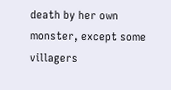death by her own monster, except some villagers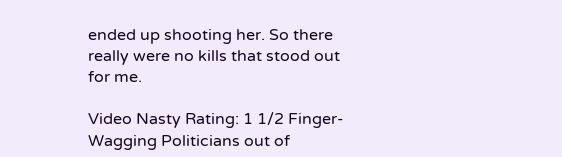ended up shooting her. So there really were no kills that stood out for me.

Video Nasty Rating: 1 1/2 Finger-Wagging Politicians out of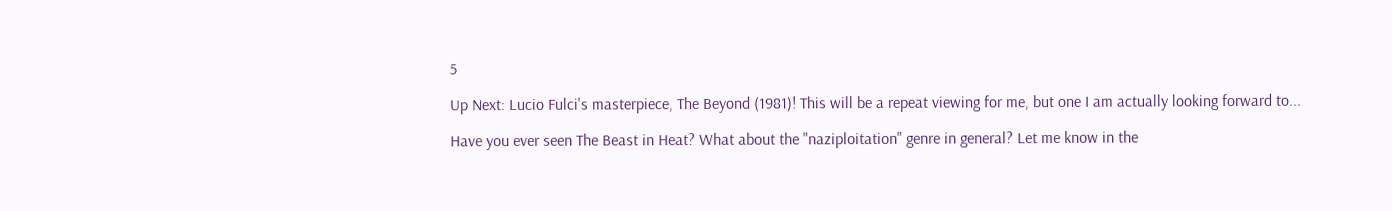5

Up Next: Lucio Fulci's masterpiece, The Beyond (1981)! This will be a repeat viewing for me, but one I am actually looking forward to...

Have you ever seen The Beast in Heat? What about the "naziploitation" genre in general? Let me know in the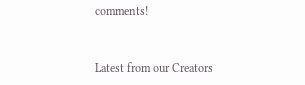comments!


Latest from our Creators